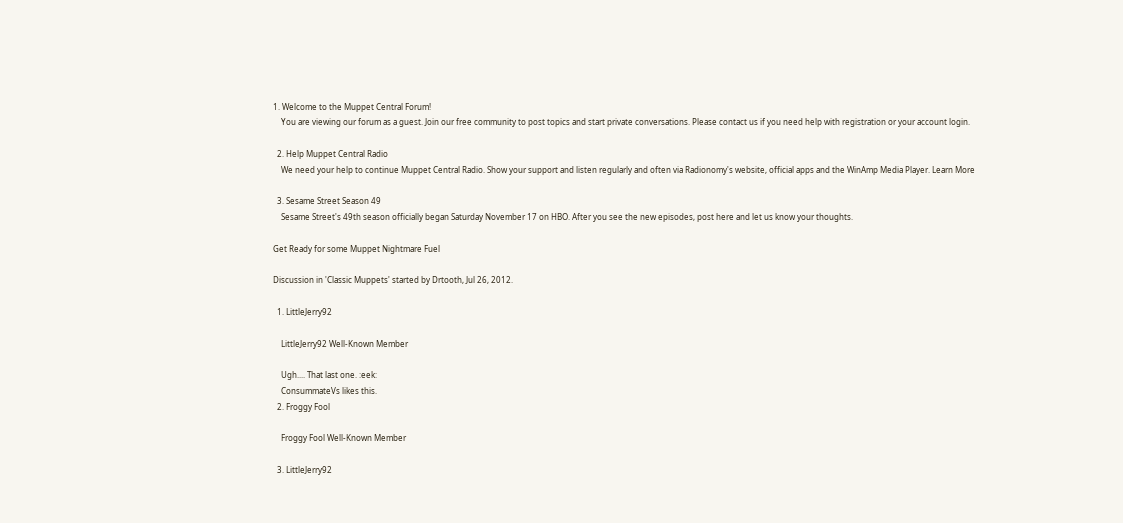1. Welcome to the Muppet Central Forum!
    You are viewing our forum as a guest. Join our free community to post topics and start private conversations. Please contact us if you need help with registration or your account login.

  2. Help Muppet Central Radio
    We need your help to continue Muppet Central Radio. Show your support and listen regularly and often via Radionomy's website, official apps and the WinAmp Media Player. Learn More

  3. Sesame Street Season 49
    Sesame Street's 49th season officially began Saturday November 17 on HBO. After you see the new episodes, post here and let us know your thoughts.

Get Ready for some Muppet Nightmare Fuel

Discussion in 'Classic Muppets' started by Drtooth, Jul 26, 2012.

  1. LittleJerry92

    LittleJerry92 Well-Known Member

    Ugh.... That last one. :eek:
    ConsummateVs likes this.
  2. Froggy Fool

    Froggy Fool Well-Known Member

  3. LittleJerry92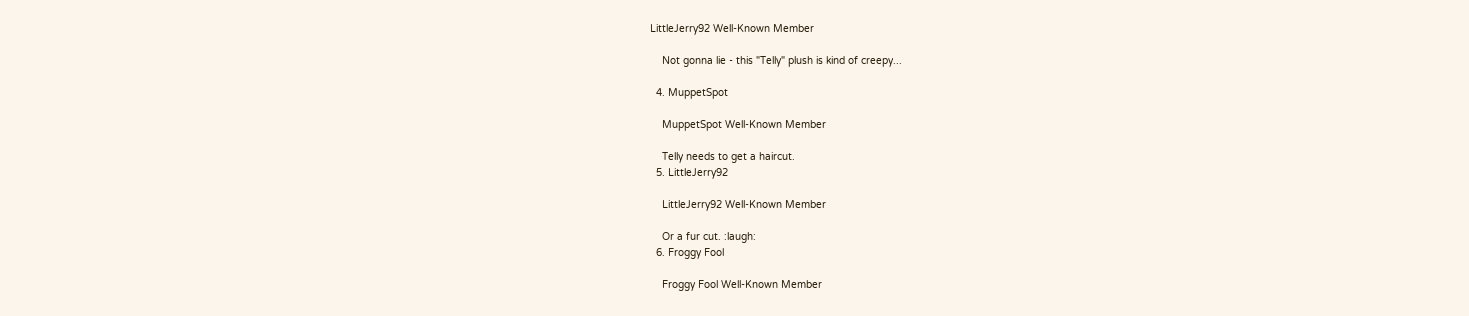LittleJerry92 Well-Known Member

    Not gonna lie - this "Telly" plush is kind of creepy...

  4. MuppetSpot

    MuppetSpot Well-Known Member

    Telly needs to get a haircut.
  5. LittleJerry92

    LittleJerry92 Well-Known Member

    Or a fur cut. :laugh:
  6. Froggy Fool

    Froggy Fool Well-Known Member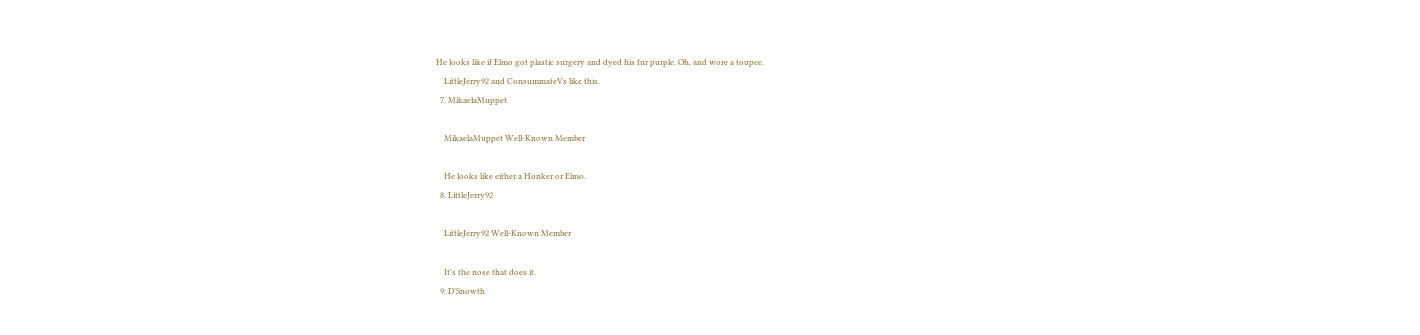He looks like if Elmo got plastic surgery and dyed his fur purple. Oh, and wore a toupee.
    LittleJerry92 and ConsummateVs like this.
  7. MikaelaMuppet

    MikaelaMuppet Well-Known Member

    He looks like either a Honker or Elmo.
  8. LittleJerry92

    LittleJerry92 Well-Known Member

    It's the nose that does it.
  9. D'Snowth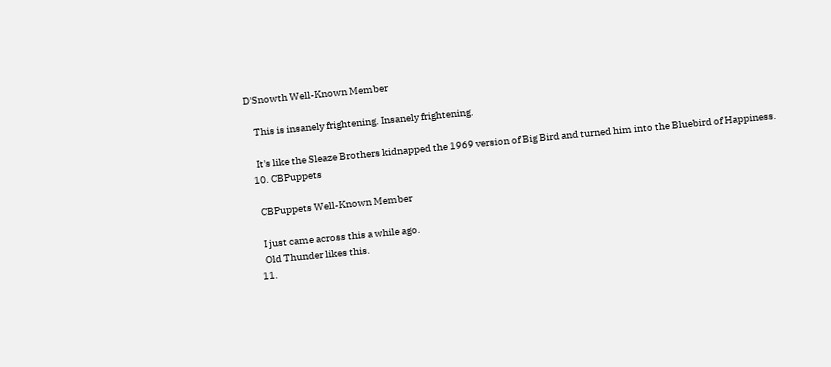D'Snowth Well-Known Member

    This is insanely frightening. Insanely frightening.

    It's like the Sleaze Brothers kidnapped the 1969 version of Big Bird and turned him into the Bluebird of Happiness.
  10. CBPuppets

    CBPuppets Well-Known Member

    I just came across this a while ago.
    Old Thunder likes this.
  11.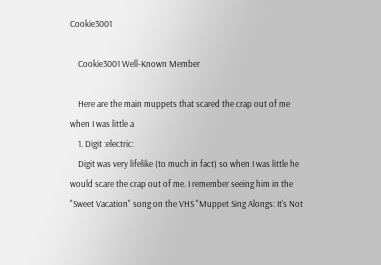Cookie3001

    Cookie3001 Well-Known Member

    Here are the main muppets that scared the crap out of me when I was little a
    1. Digit :electric:
    Digit was very lifelike (to much in fact) so when I was little he would scare the crap out of me. I remember seeing him in the "Sweet Vacation" song on the VHS "Muppet Sing Alongs: It's Not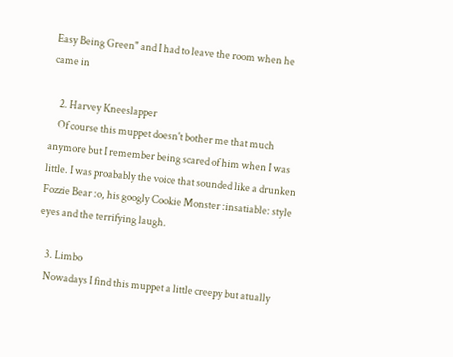Easy Being Green" and I had to leave the room when he came in

    2. Harvey Kneeslapper
    Of course this muppet doesn't bother me that much anymore but I remember being scared of him when I was little. I was proabably the voice that sounded like a drunken Fozzie Bear :o, his googly Cookie Monster :insatiable: style eyes and the terrifying laugh.

    3. Limbo
    Nowadays I find this muppet a little creepy but atually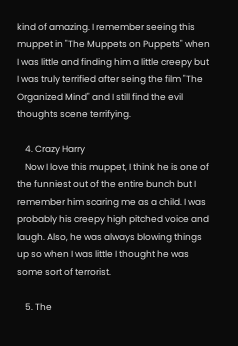kind of amazing. I remember seeing this muppet in "The Muppets on Puppets" when I was little and finding him a little creepy but I was truly terrified after seing the film "The Organized Mind" and I still find the evil thoughts scene terrifying.

    4. Crazy Harry
    Now I love this muppet, I think he is one of the funniest out of the entire bunch but I remember him scaring me as a child. I was probably his creepy high pitched voice and laugh. Also, he was always blowing things up so when I was little I thought he was some sort of terrorist.

    5. The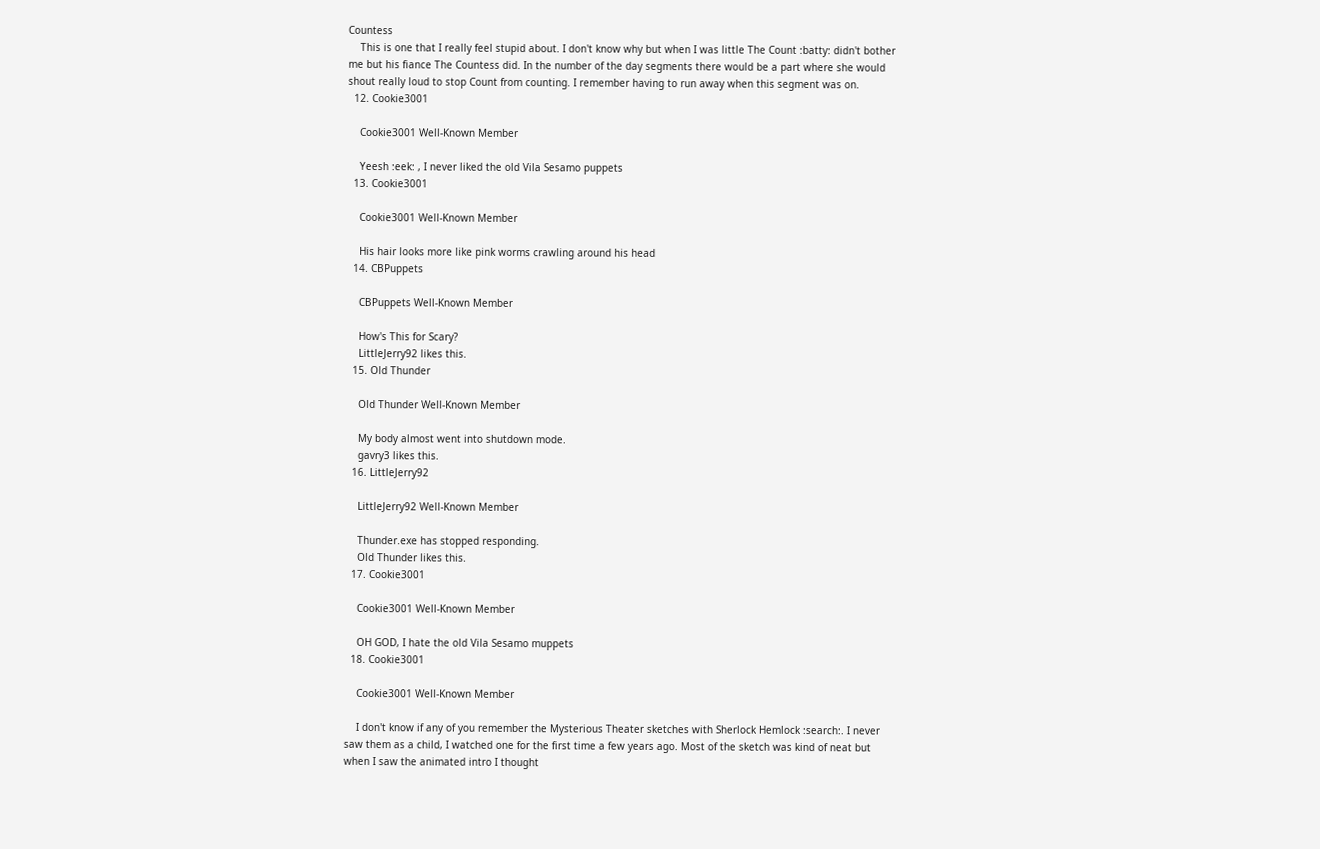Countess
    This is one that I really feel stupid about. I don't know why but when I was little The Count :batty: didn't bother me but his fiance The Countess did. In the number of the day segments there would be a part where she would shout really loud to stop Count from counting. I remember having to run away when this segment was on.
  12. Cookie3001

    Cookie3001 Well-Known Member

    Yeesh :eek: , I never liked the old Vila Sesamo puppets
  13. Cookie3001

    Cookie3001 Well-Known Member

    His hair looks more like pink worms crawling around his head
  14. CBPuppets

    CBPuppets Well-Known Member

    How's This for Scary?
    LittleJerry92 likes this.
  15. Old Thunder

    Old Thunder Well-Known Member

    My body almost went into shutdown mode.
    gavry3 likes this.
  16. LittleJerry92

    LittleJerry92 Well-Known Member

    Thunder.exe has stopped responding.
    Old Thunder likes this.
  17. Cookie3001

    Cookie3001 Well-Known Member

    OH GOD, I hate the old Vila Sesamo muppets
  18. Cookie3001

    Cookie3001 Well-Known Member

    I don't know if any of you remember the Mysterious Theater sketches with Sherlock Hemlock :search:. I never saw them as a child, I watched one for the first time a few years ago. Most of the sketch was kind of neat but when I saw the animated intro I thought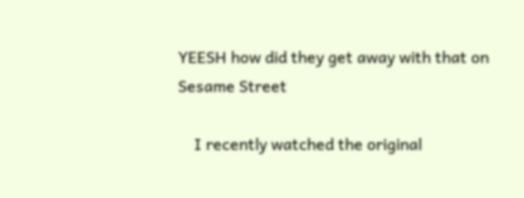YEESH how did they get away with that on Sesame Street

    I recently watched the original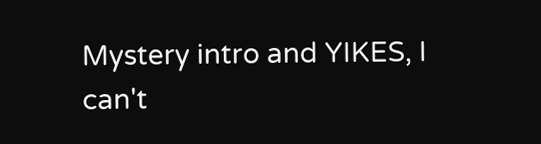Mystery intro and YIKES, I can't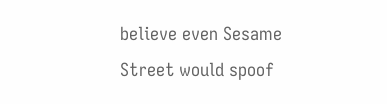believe even Sesame Street would spoof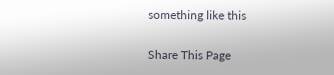something like this

Share This Page